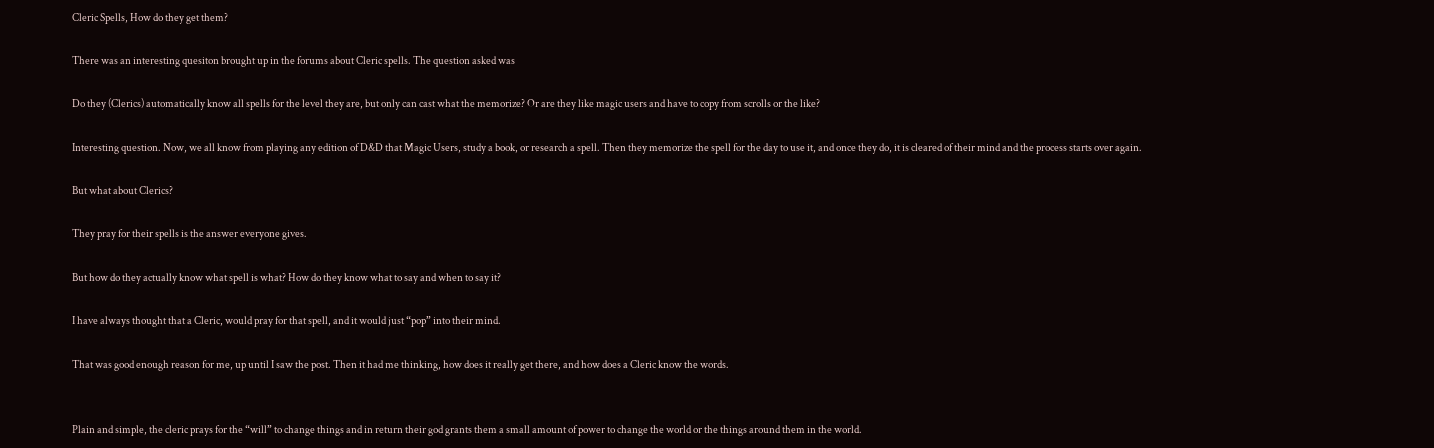Cleric Spells, How do they get them?

There was an interesting quesiton brought up in the forums about Cleric spells. The question asked was

Do they (Clerics) automatically know all spells for the level they are, but only can cast what the memorize? Or are they like magic users and have to copy from scrolls or the like?

Interesting question. Now, we all know from playing any edition of D&D that Magic Users, study a book, or research a spell. Then they memorize the spell for the day to use it, and once they do, it is cleared of their mind and the process starts over again.

But what about Clerics?

They pray for their spells is the answer everyone gives.

But how do they actually know what spell is what? How do they know what to say and when to say it?

I have always thought that a Cleric, would pray for that spell, and it would just “pop” into their mind.

That was good enough reason for me, up until I saw the post. Then it had me thinking, how does it really get there, and how does a Cleric know the words.


Plain and simple, the cleric prays for the “will” to change things and in return their god grants them a small amount of power to change the world or the things around them in the world.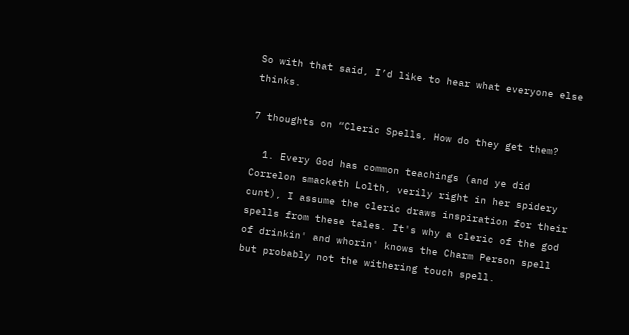So with that said, I’d like to hear what everyone else thinks.

7 thoughts on “Cleric Spells, How do they get them?

  1. Every God has common teachings (and ye did Correlon smacketh Lolth, verily right in her spidery cunt), I assume the cleric draws inspiration for their spells from these tales. It's why a cleric of the god of drinkin' and whorin' knows the Charm Person spell but probably not the withering touch spell.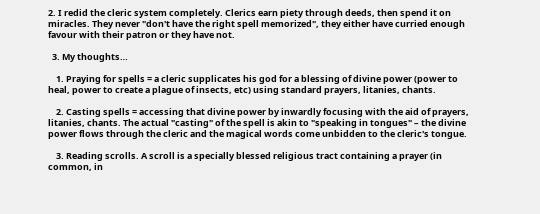2. I redid the cleric system completely. Clerics earn piety through deeds, then spend it on miracles. They never "don't have the right spell memorized", they either have curried enough favour with their patron or they have not.

  3. My thoughts…

    1. Praying for spells = a cleric supplicates his god for a blessing of divine power (power to heal, power to create a plague of insects, etc) using standard prayers, litanies, chants.

    2. Casting spells = accessing that divine power by inwardly focusing with the aid of prayers, litanies, chants. The actual "casting" of the spell is akin to "speaking in tongues" – the divine power flows through the cleric and the magical words come unbidden to the cleric's tongue.

    3. Reading scrolls. A scroll is a specially blessed religious tract containing a prayer (in common, in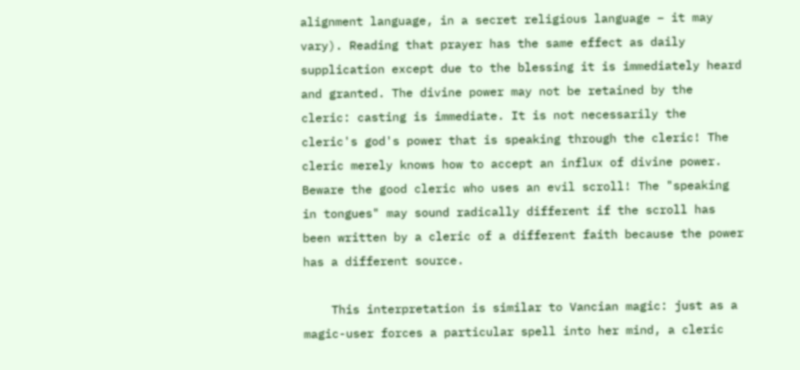alignment language, in a secret religious language – it may vary). Reading that prayer has the same effect as daily supplication except due to the blessing it is immediately heard and granted. The divine power may not be retained by the cleric: casting is immediate. It is not necessarily the cleric's god's power that is speaking through the cleric! The cleric merely knows how to accept an influx of divine power. Beware the good cleric who uses an evil scroll! The "speaking in tongues" may sound radically different if the scroll has been written by a cleric of a different faith because the power has a different source.

    This interpretation is similar to Vancian magic: just as a magic-user forces a particular spell into her mind, a cleric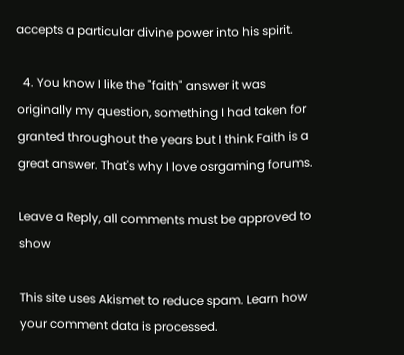accepts a particular divine power into his spirit.

  4. You know I like the "faith" answer it was originally my question, something I had taken for granted throughout the years but I think Faith is a great answer. That's why I love osrgaming forums.

Leave a Reply, all comments must be approved to show

This site uses Akismet to reduce spam. Learn how your comment data is processed.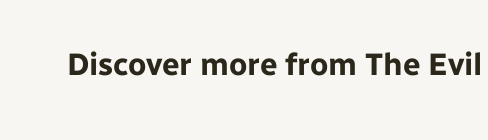Discover more from The Evil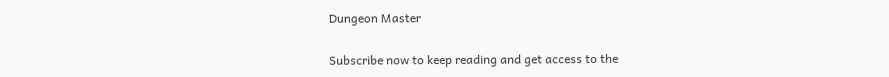Dungeon Master

Subscribe now to keep reading and get access to the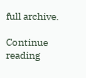full archive.

Continue reading